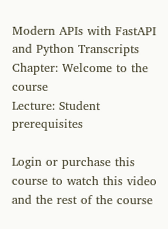Modern APIs with FastAPI and Python Transcripts
Chapter: Welcome to the course
Lecture: Student prerequisites

Login or purchase this course to watch this video and the rest of the course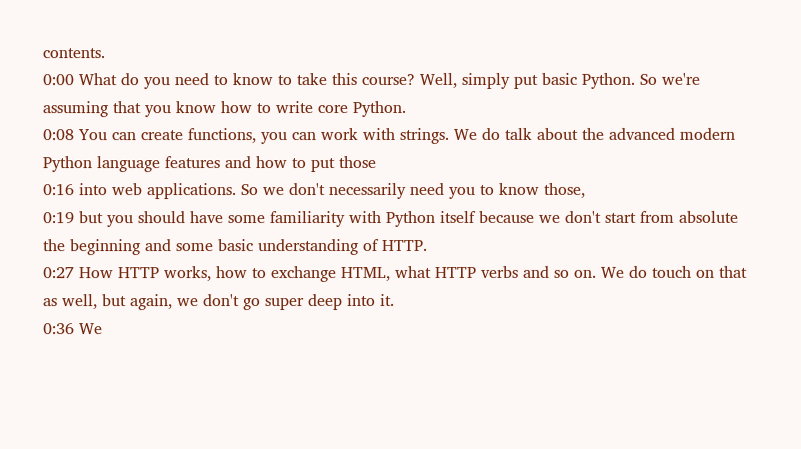contents.
0:00 What do you need to know to take this course? Well, simply put basic Python. So we're assuming that you know how to write core Python.
0:08 You can create functions, you can work with strings. We do talk about the advanced modern Python language features and how to put those
0:16 into web applications. So we don't necessarily need you to know those,
0:19 but you should have some familiarity with Python itself because we don't start from absolute the beginning and some basic understanding of HTTP.
0:27 How HTTP works, how to exchange HTML, what HTTP verbs and so on. We do touch on that as well, but again, we don't go super deep into it.
0:36 We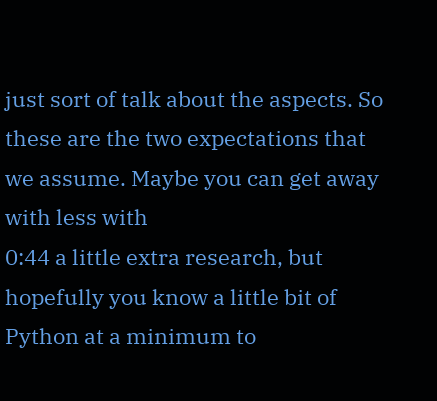just sort of talk about the aspects. So these are the two expectations that we assume. Maybe you can get away with less with
0:44 a little extra research, but hopefully you know a little bit of Python at a minimum to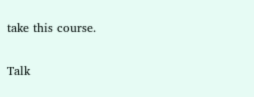take this course.

Talk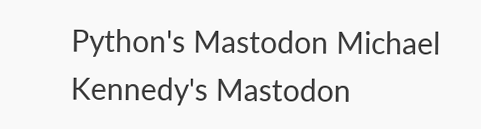Python's Mastodon Michael Kennedy's Mastodon